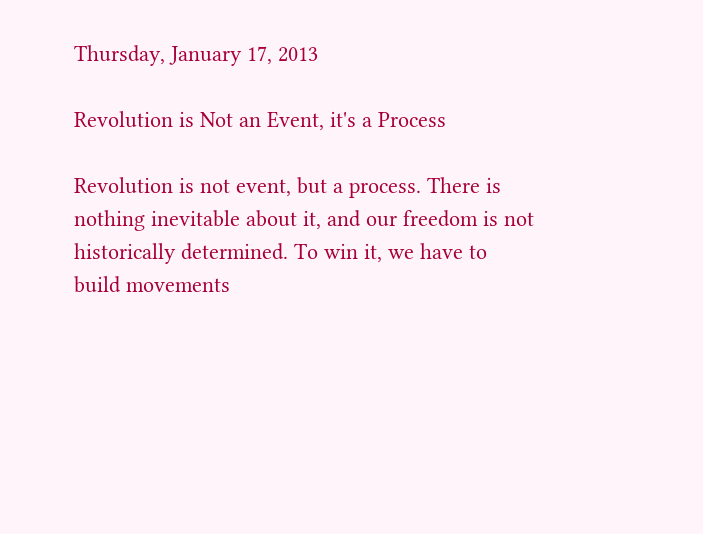Thursday, January 17, 2013

Revolution is Not an Event, it's a Process

Revolution is not event, but a process. There is nothing inevitable about it, and our freedom is not historically determined. To win it, we have to build movements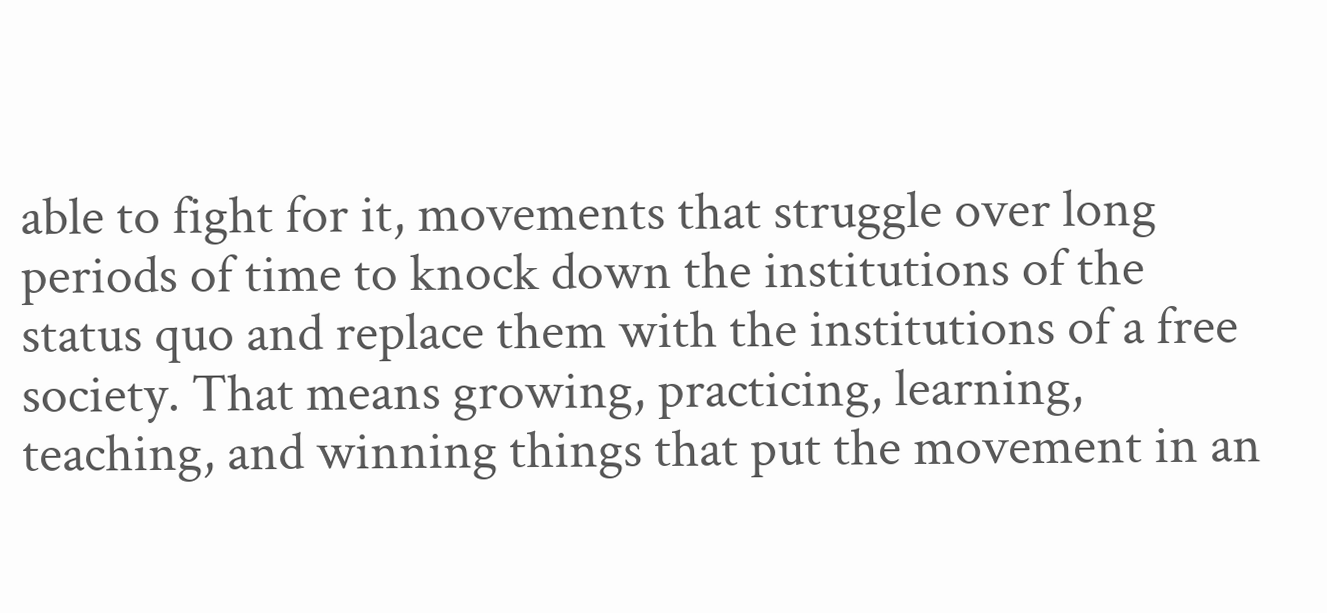able to fight for it, movements that struggle over long periods of time to knock down the institutions of the status quo and replace them with the institutions of a free society. That means growing, practicing, learning, teaching, and winning things that put the movement in an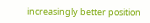increasingly better position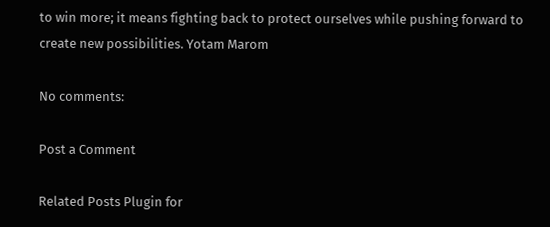to win more; it means fighting back to protect ourselves while pushing forward to create new possibilities. Yotam Marom

No comments:

Post a Comment

Related Posts Plugin for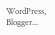WordPress, Blogger...